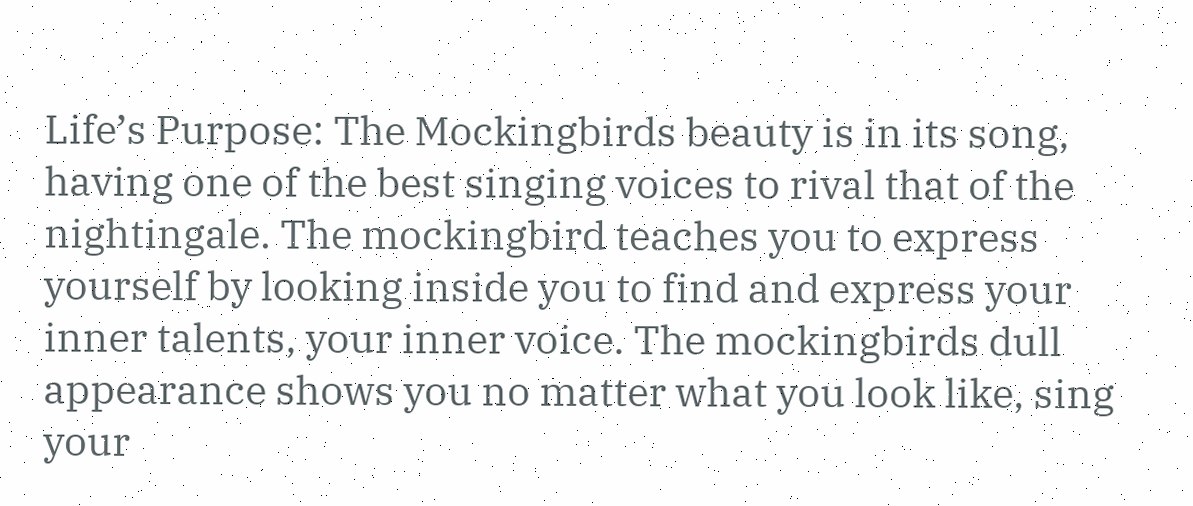Life’s Purpose: The Mockingbirds beauty is in its song, having one of the best singing voices to rival that of the nightingale. The mockingbird teaches you to express yourself by looking inside you to find and express your inner talents, your inner voice. The mockingbirds dull appearance shows you no matter what you look like, sing your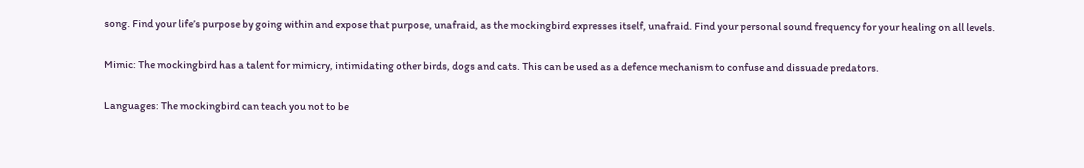song. Find your life’s purpose by going within and expose that purpose, unafraid, as the mockingbird expresses itself, unafraid. Find your personal sound frequency for your healing on all levels.

Mimic: The mockingbird has a talent for mimicry, intimidating other birds, dogs and cats. This can be used as a defence mechanism to confuse and dissuade predators.

Languages: The mockingbird can teach you not to be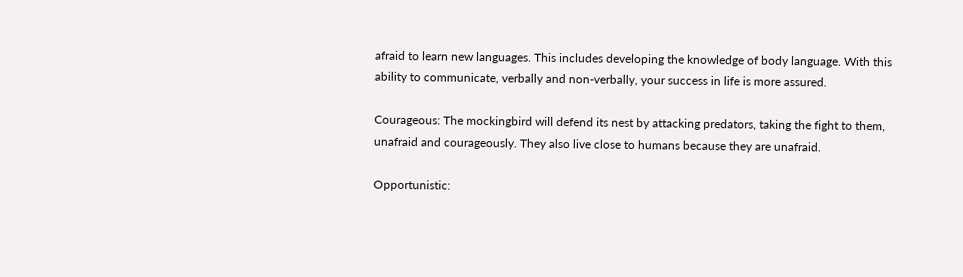afraid to learn new languages. This includes developing the knowledge of body language. With this ability to communicate, verbally and non-verbally, your success in life is more assured.

Courageous: The mockingbird will defend its nest by attacking predators, taking the fight to them, unafraid and courageously. They also live close to humans because they are unafraid.

Opportunistic: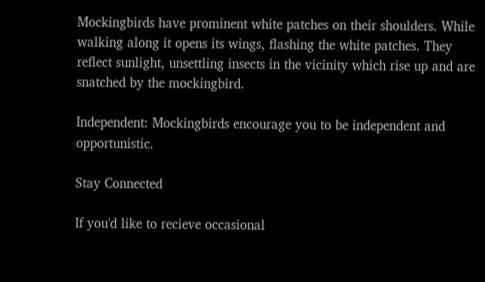Mockingbirds have prominent white patches on their shoulders. While walking along it opens its wings, flashing the white patches. They reflect sunlight, unsettling insects in the vicinity which rise up and are snatched by the mockingbird.

Independent: Mockingbirds encourage you to be independent and opportunistic.

Stay Connected

If you'd like to recieve occasional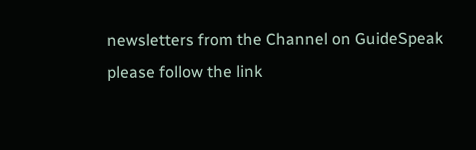newsletters from the Channel on GuideSpeak please follow the link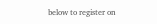below to register on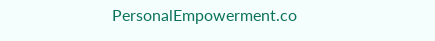PersonalEmpowerment.co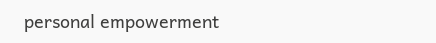personal empowerment